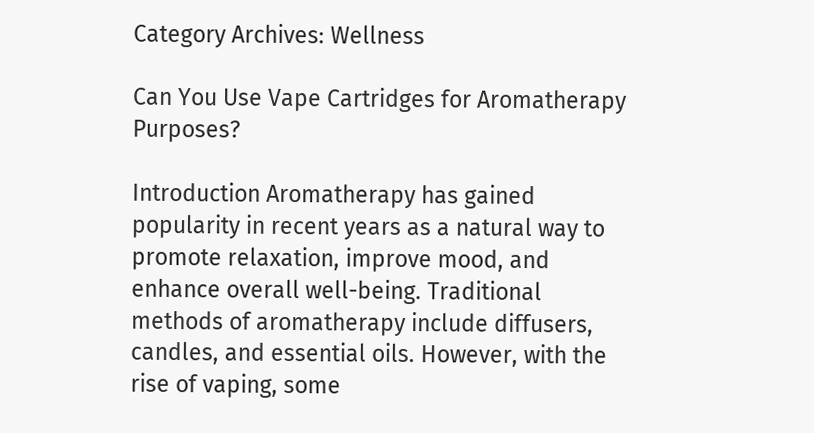Category Archives: Wellness

Can You Use Vape Cartridges for Aromatherapy Purposes?

Introduction Aromatherapy has gained popularity in recent years as a natural way to promote relaxation, improve mood, and enhance overall well-being. Traditional methods of aromatherapy include diffusers, candles, and essential oils. However, with the rise of vaping, some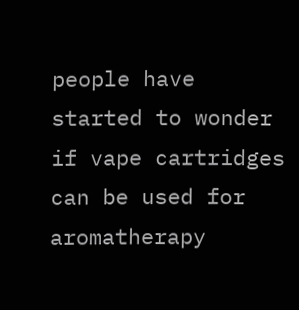people have started to wonder if vape cartridges can be used for aromatherapy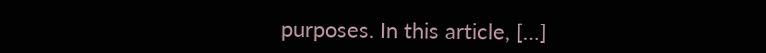purposes. In this article, […]